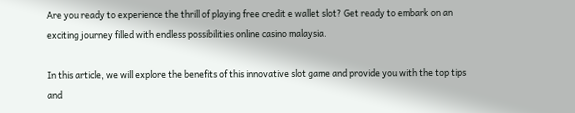Are you ready to experience the thrill of playing free credit e wallet slot? Get ready to embark on an exciting journey filled with endless possibilities online casino malaysia.

In this article, we will explore the benefits of this innovative slot game and provide you with the top tips and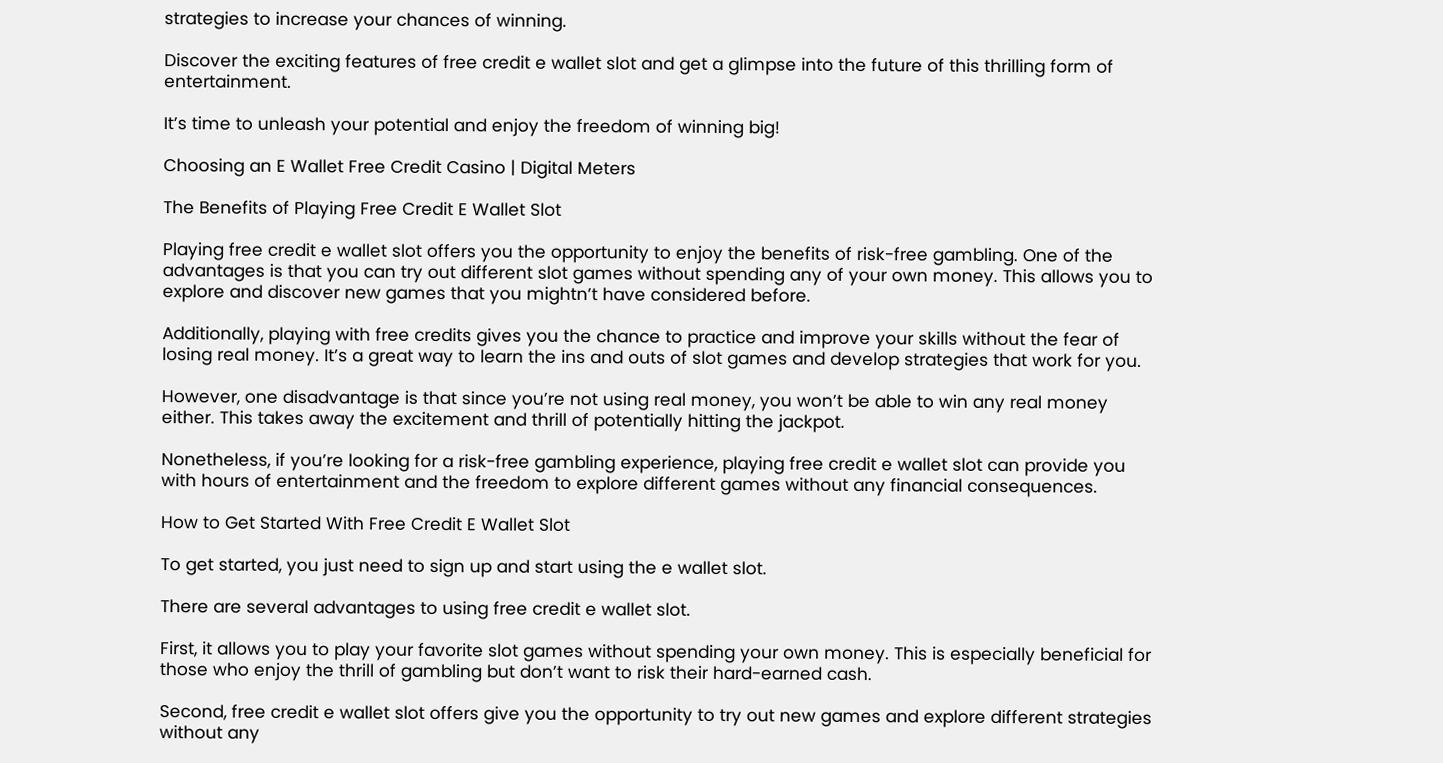strategies to increase your chances of winning.

Discover the exciting features of free credit e wallet slot and get a glimpse into the future of this thrilling form of entertainment.

It’s time to unleash your potential and enjoy the freedom of winning big!

Choosing an E Wallet Free Credit Casino | Digital Meters

The Benefits of Playing Free Credit E Wallet Slot

Playing free credit e wallet slot offers you the opportunity to enjoy the benefits of risk-free gambling. One of the advantages is that you can try out different slot games without spending any of your own money. This allows you to explore and discover new games that you mightn’t have considered before.

Additionally, playing with free credits gives you the chance to practice and improve your skills without the fear of losing real money. It’s a great way to learn the ins and outs of slot games and develop strategies that work for you.

However, one disadvantage is that since you’re not using real money, you won’t be able to win any real money either. This takes away the excitement and thrill of potentially hitting the jackpot.

Nonetheless, if you’re looking for a risk-free gambling experience, playing free credit e wallet slot can provide you with hours of entertainment and the freedom to explore different games without any financial consequences.

How to Get Started With Free Credit E Wallet Slot

To get started, you just need to sign up and start using the e wallet slot.

There are several advantages to using free credit e wallet slot.

First, it allows you to play your favorite slot games without spending your own money. This is especially beneficial for those who enjoy the thrill of gambling but don’t want to risk their hard-earned cash.

Second, free credit e wallet slot offers give you the opportunity to try out new games and explore different strategies without any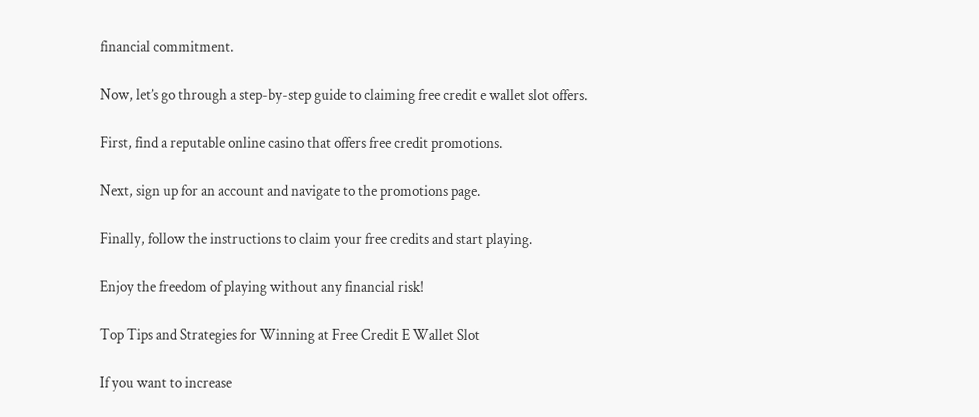financial commitment.

Now, let’s go through a step-by-step guide to claiming free credit e wallet slot offers.

First, find a reputable online casino that offers free credit promotions.

Next, sign up for an account and navigate to the promotions page.

Finally, follow the instructions to claim your free credits and start playing.

Enjoy the freedom of playing without any financial risk!

Top Tips and Strategies for Winning at Free Credit E Wallet Slot

If you want to increase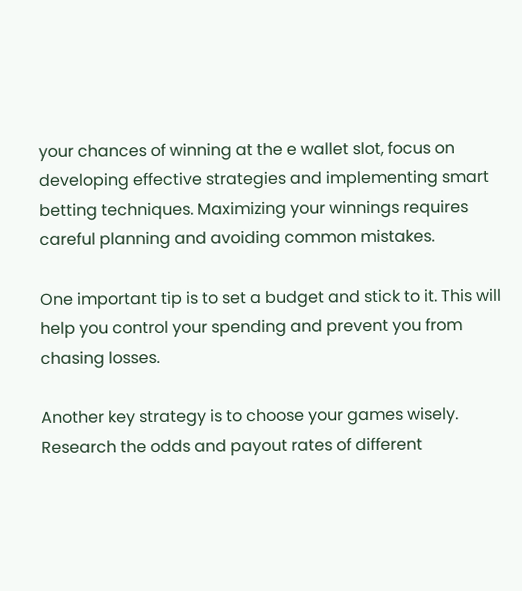your chances of winning at the e wallet slot, focus on developing effective strategies and implementing smart betting techniques. Maximizing your winnings requires careful planning and avoiding common mistakes.

One important tip is to set a budget and stick to it. This will help you control your spending and prevent you from chasing losses.

Another key strategy is to choose your games wisely. Research the odds and payout rates of different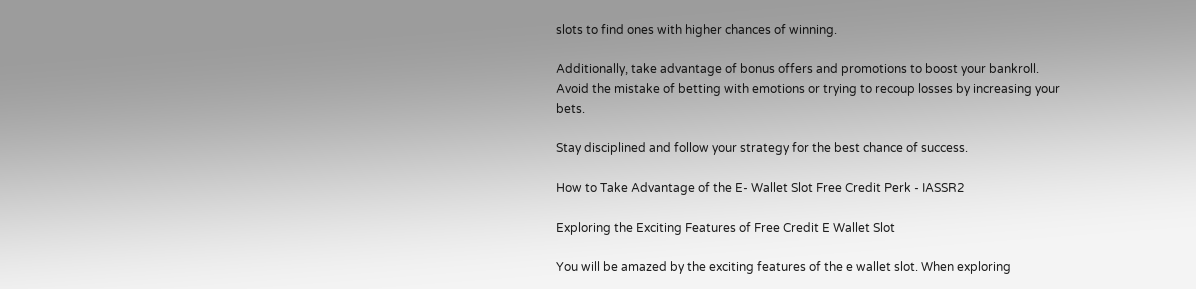slots to find ones with higher chances of winning.

Additionally, take advantage of bonus offers and promotions to boost your bankroll. Avoid the mistake of betting with emotions or trying to recoup losses by increasing your bets.

Stay disciplined and follow your strategy for the best chance of success.

How to Take Advantage of the E- Wallet Slot Free Credit Perk - IASSR2

Exploring the Exciting Features of Free Credit E Wallet Slot

You will be amazed by the exciting features of the e wallet slot. When exploring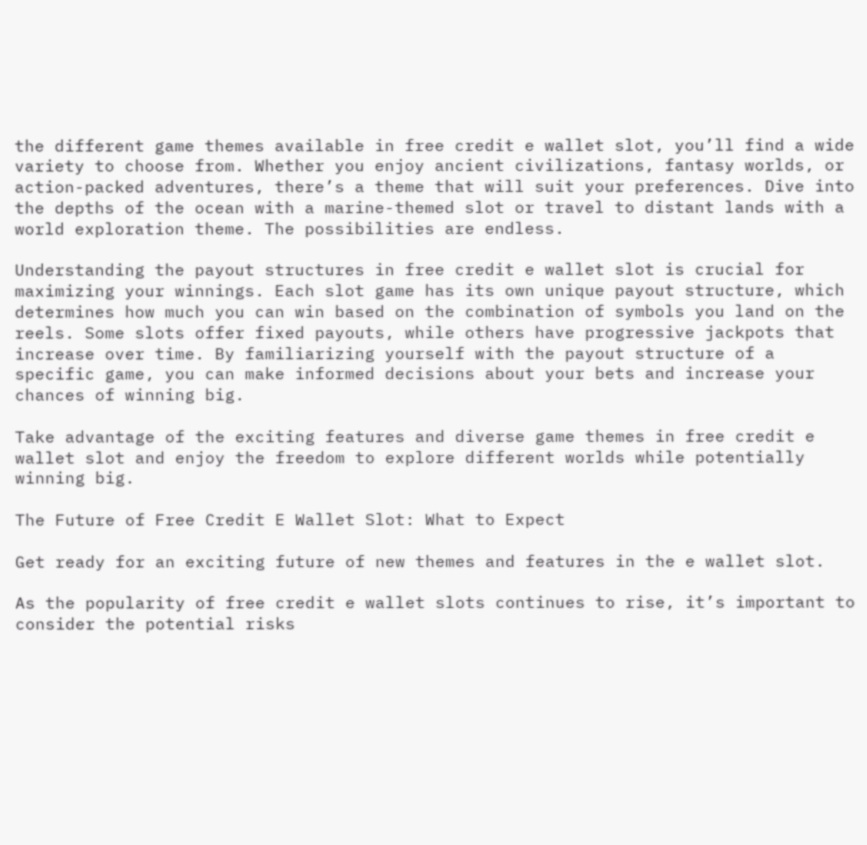the different game themes available in free credit e wallet slot, you’ll find a wide variety to choose from. Whether you enjoy ancient civilizations, fantasy worlds, or action-packed adventures, there’s a theme that will suit your preferences. Dive into the depths of the ocean with a marine-themed slot or travel to distant lands with a world exploration theme. The possibilities are endless.

Understanding the payout structures in free credit e wallet slot is crucial for maximizing your winnings. Each slot game has its own unique payout structure, which determines how much you can win based on the combination of symbols you land on the reels. Some slots offer fixed payouts, while others have progressive jackpots that increase over time. By familiarizing yourself with the payout structure of a specific game, you can make informed decisions about your bets and increase your chances of winning big.

Take advantage of the exciting features and diverse game themes in free credit e wallet slot and enjoy the freedom to explore different worlds while potentially winning big.

The Future of Free Credit E Wallet Slot: What to Expect

Get ready for an exciting future of new themes and features in the e wallet slot.

As the popularity of free credit e wallet slots continues to rise, it’s important to consider the potential risks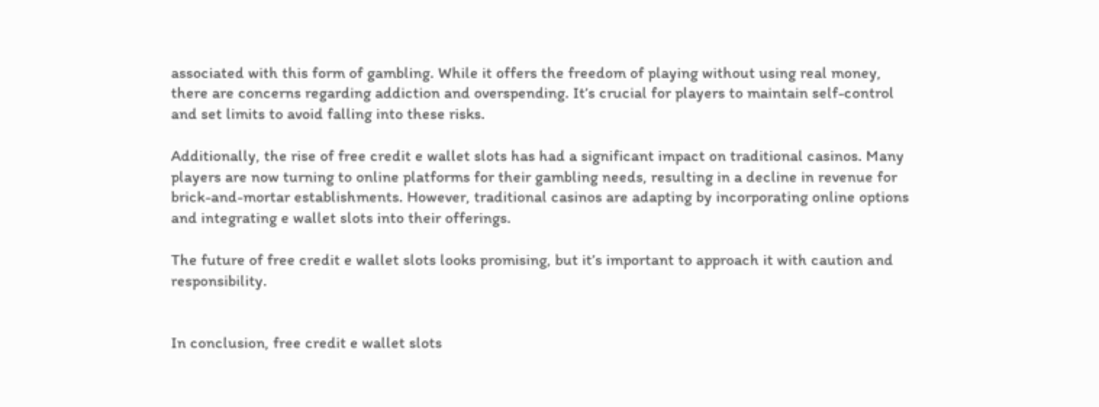associated with this form of gambling. While it offers the freedom of playing without using real money, there are concerns regarding addiction and overspending. It’s crucial for players to maintain self-control and set limits to avoid falling into these risks.

Additionally, the rise of free credit e wallet slots has had a significant impact on traditional casinos. Many players are now turning to online platforms for their gambling needs, resulting in a decline in revenue for brick-and-mortar establishments. However, traditional casinos are adapting by incorporating online options and integrating e wallet slots into their offerings.

The future of free credit e wallet slots looks promising, but it’s important to approach it with caution and responsibility.


In conclusion, free credit e wallet slots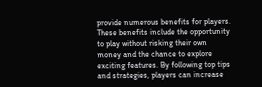provide numerous benefits for players. These benefits include the opportunity to play without risking their own money and the chance to explore exciting features. By following top tips and strategies, players can increase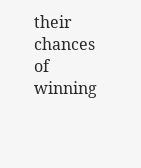their chances of winning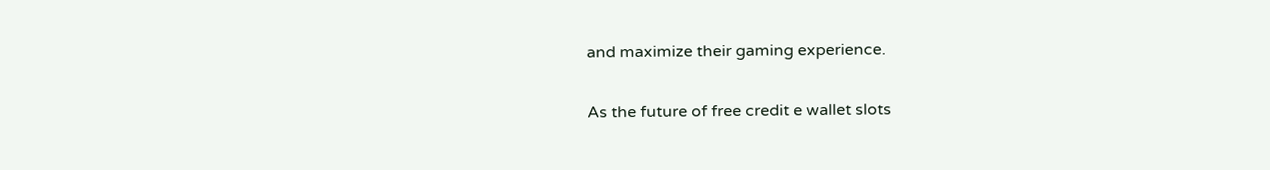and maximize their gaming experience.

As the future of free credit e wallet slots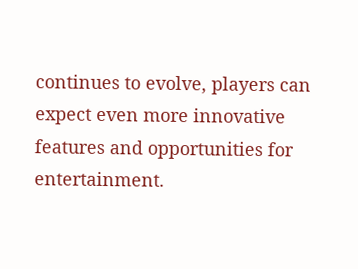continues to evolve, players can expect even more innovative features and opportunities for entertainment.